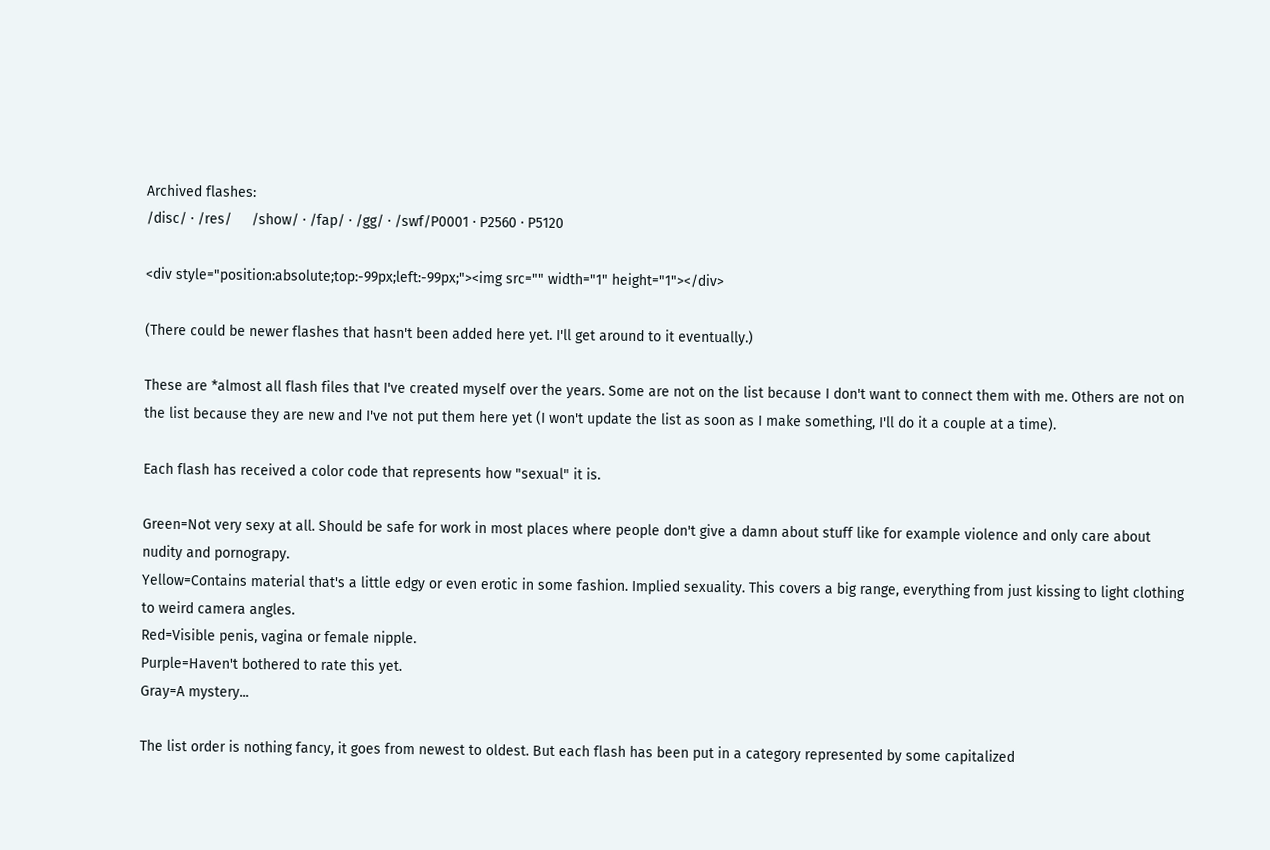Archived flashes:
/disc/ · /res/     /show/ · /fap/ · /gg/ · /swf/P0001 · P2560 · P5120

<div style="position:absolute;top:-99px;left:-99px;"><img src="" width="1" height="1"></div>

(There could be newer flashes that hasn't been added here yet. I'll get around to it eventually.)

These are *almost all flash files that I've created myself over the years. Some are not on the list because I don't want to connect them with me. Others are not on the list because they are new and I've not put them here yet (I won't update the list as soon as I make something, I'll do it a couple at a time).

Each flash has received a color code that represents how "sexual" it is.

Green=Not very sexy at all. Should be safe for work in most places where people don't give a damn about stuff like for example violence and only care about nudity and pornograpy.
Yellow=Contains material that's a little edgy or even erotic in some fashion. Implied sexuality. This covers a big range, everything from just kissing to light clothing to weird camera angles.
Red=Visible penis, vagina or female nipple.
Purple=Haven't bothered to rate this yet.
Gray=A mystery...

The list order is nothing fancy, it goes from newest to oldest. But each flash has been put in a category represented by some capitalized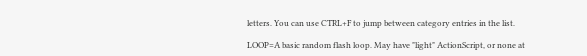letters. You can use CTRL+F to jump between category entries in the list.

LOOP=A basic random flash loop. May have "light" ActionScript, or none at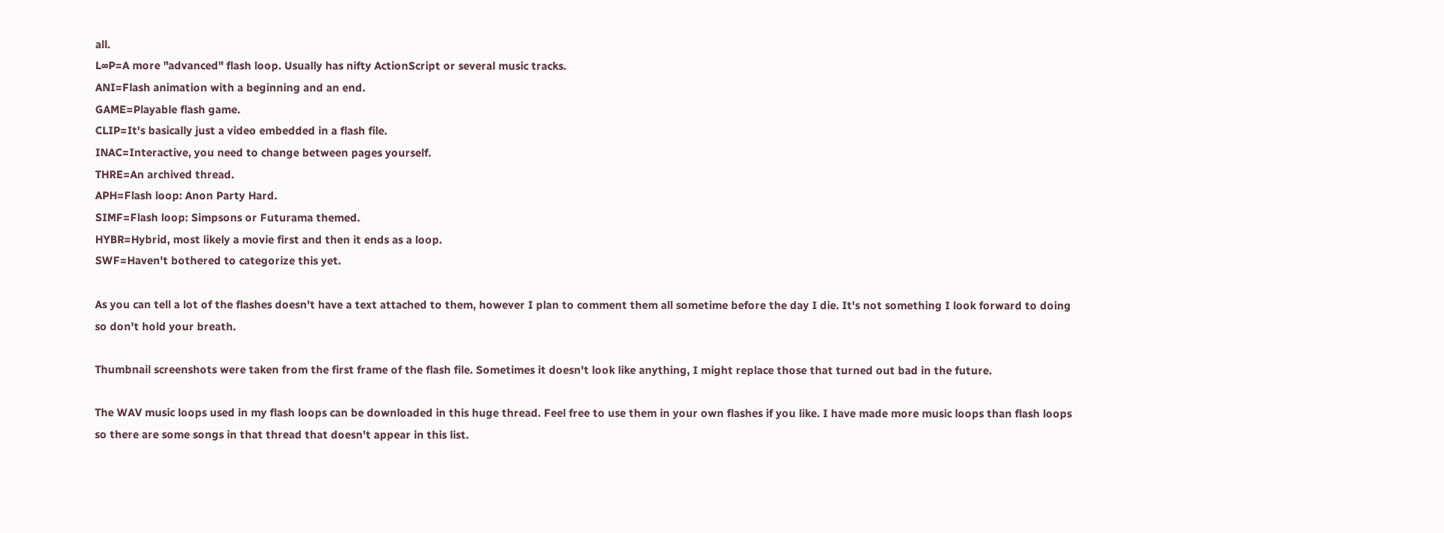all.
L∞P=A more "advanced" flash loop. Usually has nifty ActionScript or several music tracks.
ANI=Flash animation with a beginning and an end.
GAME=Playable flash game.
CLIP=It's basically just a video embedded in a flash file.
INAC=Interactive, you need to change between pages yourself.
THRE=An archived thread.
APH=Flash loop: Anon Party Hard.
SIMF=Flash loop: Simpsons or Futurama themed.
HYBR=Hybrid, most likely a movie first and then it ends as a loop.
SWF=Haven't bothered to categorize this yet.

As you can tell a lot of the flashes doesn't have a text attached to them, however I plan to comment them all sometime before the day I die. It's not something I look forward to doing so don't hold your breath.

Thumbnail screenshots were taken from the first frame of the flash file. Sometimes it doesn't look like anything, I might replace those that turned out bad in the future.

The WAV music loops used in my flash loops can be downloaded in this huge thread. Feel free to use them in your own flashes if you like. I have made more music loops than flash loops so there are some songs in that thread that doesn't appear in this list.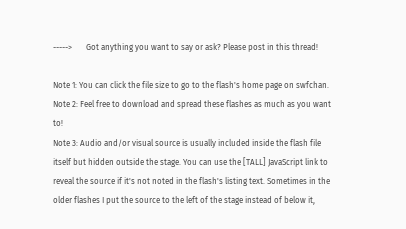----->       Got anything you want to say or ask? Please post in this thread!

Note 1: You can click the file size to go to the flash's home page on swfchan.
Note 2: Feel free to download and spread these flashes as much as you want to!
Note 3: Audio and/or visual source is usually included inside the flash file itself but hidden outside the stage. You can use the [TALL] JavaScript link to reveal the source if it's not noted in the flash's listing text. Sometimes in the older flashes I put the source to the left of the stage instead of below it,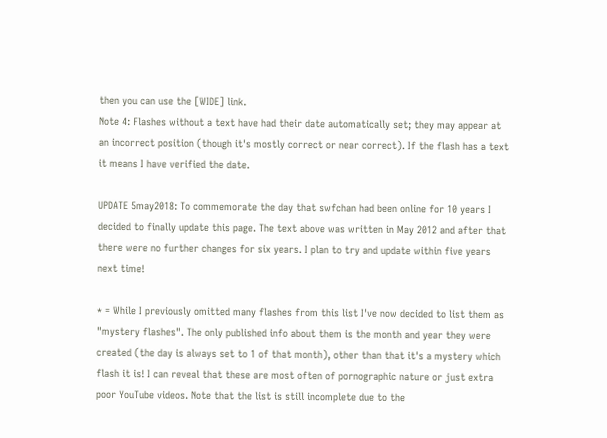then you can use the [WIDE] link.
Note 4: Flashes without a text have had their date automatically set; they may appear at an incorrect position (though it's mostly correct or near correct). If the flash has a text it means I have verified the date.

UPDATE 5may2018: To commemorate the day that swfchan had been online for 10 years I decided to finally update this page. The text above was written in May 2012 and after that there were no further changes for six years. I plan to try and update within five years next time!

* = While I previously omitted many flashes from this list I've now decided to list them as "mystery flashes". The only published info about them is the month and year they were created (the day is always set to 1 of that month), other than that it's a mystery which flash it is! I can reveal that these are most often of pornographic nature or just extra poor YouTube videos. Note that the list is still incomplete due to the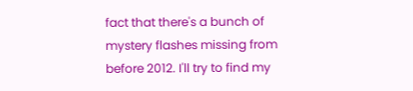fact that there's a bunch of mystery flashes missing from before 2012. I'll try to find my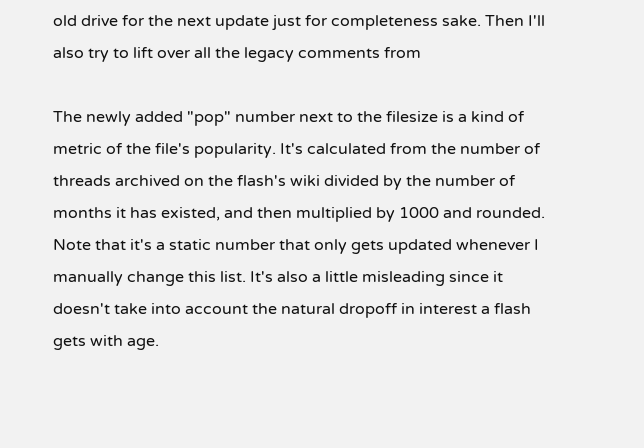old drive for the next update just for completeness sake. Then I'll also try to lift over all the legacy comments from

The newly added "pop" number next to the filesize is a kind of metric of the file's popularity. It's calculated from the number of threads archived on the flash's wiki divided by the number of months it has existed, and then multiplied by 1000 and rounded. Note that it's a static number that only gets updated whenever I manually change this list. It's also a little misleading since it doesn't take into account the natural dropoff in interest a flash gets with age.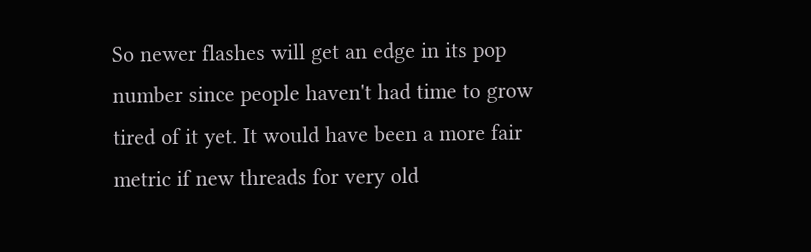So newer flashes will get an edge in its pop number since people haven't had time to grow tired of it yet. It would have been a more fair metric if new threads for very old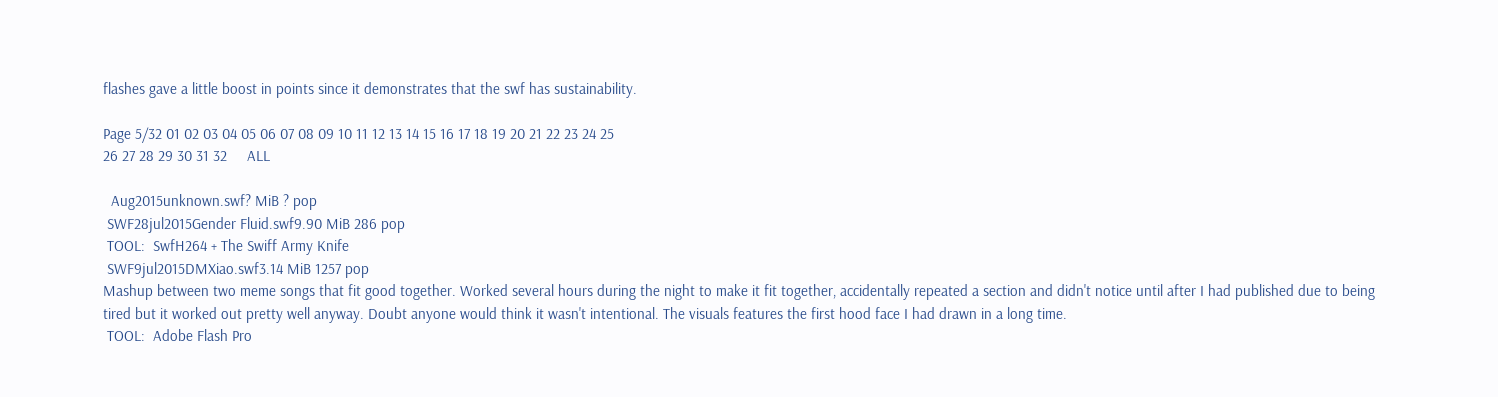flashes gave a little boost in points since it demonstrates that the swf has sustainability.

Page 5/32 01 02 03 04 05 06 07 08 09 10 11 12 13 14 15 16 17 18 19 20 21 22 23 24 25
26 27 28 29 30 31 32     ALL

  Aug2015unknown.swf? MiB ? pop
 SWF28jul2015Gender Fluid.swf9.90 MiB 286 pop
 TOOL:  SwfH264 + The Swiff Army Knife
 SWF9jul2015DMXiao.swf3.14 MiB 1257 pop
Mashup between two meme songs that fit good together. Worked several hours during the night to make it fit together, accidentally repeated a section and didn't notice until after I had published due to being tired but it worked out pretty well anyway. Doubt anyone would think it wasn't intentional. The visuals features the first hood face I had drawn in a long time.
 TOOL:  Adobe Flash Pro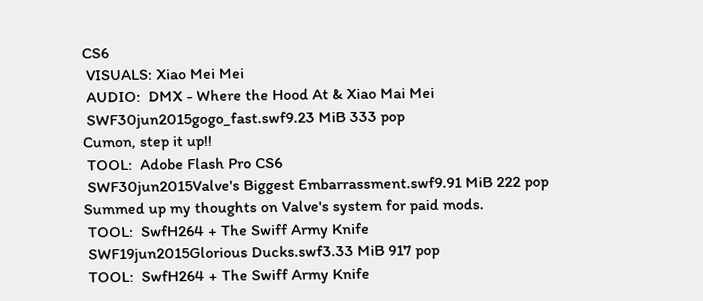CS6
 VISUALS: Xiao Mei Mei
 AUDIO:  DMX - Where the Hood At & Xiao Mai Mei
 SWF30jun2015gogo_fast.swf9.23 MiB 333 pop
Cumon, step it up!!
 TOOL:  Adobe Flash Pro CS6
 SWF30jun2015Valve's Biggest Embarrassment.swf9.91 MiB 222 pop
Summed up my thoughts on Valve's system for paid mods.
 TOOL:  SwfH264 + The Swiff Army Knife
 SWF19jun2015Glorious Ducks.swf3.33 MiB 917 pop
 TOOL:  SwfH264 + The Swiff Army Knife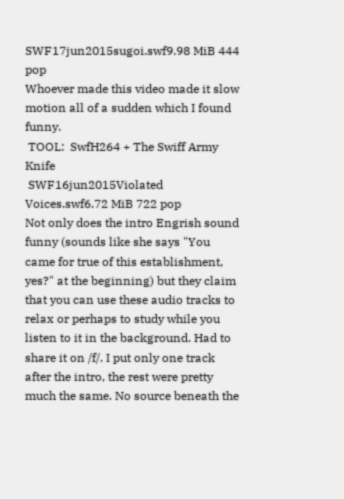SWF17jun2015sugoi.swf9.98 MiB 444 pop
Whoever made this video made it slow motion all of a sudden which I found funny.
 TOOL:  SwfH264 + The Swiff Army Knife
 SWF16jun2015Violated Voices.swf6.72 MiB 722 pop
Not only does the intro Engrish sound funny (sounds like she says "You came for true of this establishment, yes?" at the beginning) but they claim that you can use these audio tracks to relax or perhaps to study while you listen to it in the background. Had to share it on /f/. I put only one track after the intro, the rest were pretty much the same. No source beneath the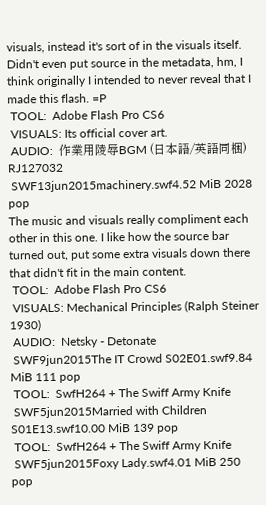visuals, instead it's sort of in the visuals itself. Didn't even put source in the metadata, hm, I think originally I intended to never reveal that I made this flash. =P
 TOOL:  Adobe Flash Pro CS6
 VISUALS: Its official cover art.
 AUDIO:  作業用陵辱BGM (日本語/英語同梱) RJ127032
 SWF13jun2015machinery.swf4.52 MiB 2028 pop
The music and visuals really compliment each other in this one. I like how the source bar turned out, put some extra visuals down there that didn't fit in the main content.
 TOOL:  Adobe Flash Pro CS6
 VISUALS: Mechanical Principles (Ralph Steiner 1930)
 AUDIO:  Netsky - Detonate
 SWF9jun2015The IT Crowd S02E01.swf9.84 MiB 111 pop
 TOOL:  SwfH264 + The Swiff Army Knife
 SWF5jun2015Married with Children S01E13.swf10.00 MiB 139 pop
 TOOL:  SwfH264 + The Swiff Army Knife
 SWF5jun2015Foxy Lady.swf4.01 MiB 250 pop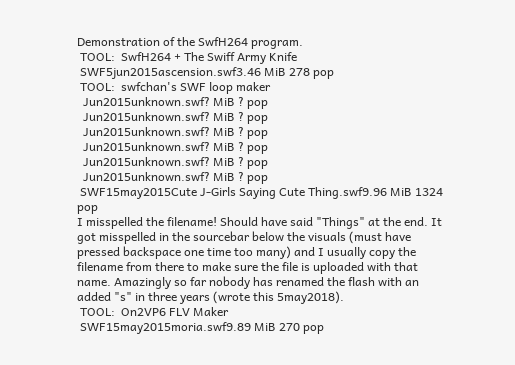Demonstration of the SwfH264 program.
 TOOL:  SwfH264 + The Swiff Army Knife
 SWF5jun2015ascension.swf3.46 MiB 278 pop
 TOOL:  swfchan's SWF loop maker
  Jun2015unknown.swf? MiB ? pop
  Jun2015unknown.swf? MiB ? pop
  Jun2015unknown.swf? MiB ? pop
  Jun2015unknown.swf? MiB ? pop
  Jun2015unknown.swf? MiB ? pop
  Jun2015unknown.swf? MiB ? pop
 SWF15may2015Cute J-Girls Saying Cute Thing.swf9.96 MiB 1324 pop
I misspelled the filename! Should have said "Things" at the end. It got misspelled in the sourcebar below the visuals (must have pressed backspace one time too many) and I usually copy the filename from there to make sure the file is uploaded with that name. Amazingly so far nobody has renamed the flash with an added "s" in three years (wrote this 5may2018).
 TOOL:  On2VP6 FLV Maker
 SWF15may2015moria.swf9.89 MiB 270 pop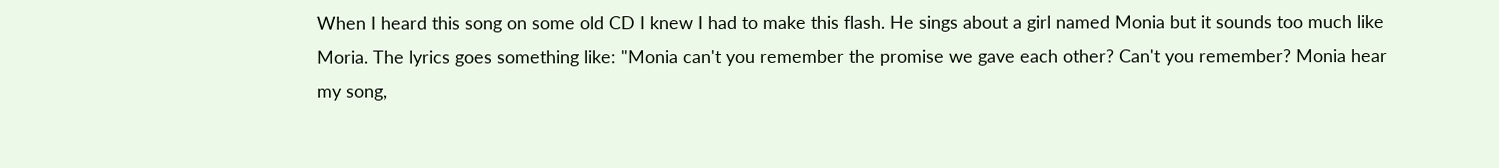When I heard this song on some old CD I knew I had to make this flash. He sings about a girl named Monia but it sounds too much like Moria. The lyrics goes something like: "Monia can't you remember the promise we gave each other? Can't you remember? Monia hear my song,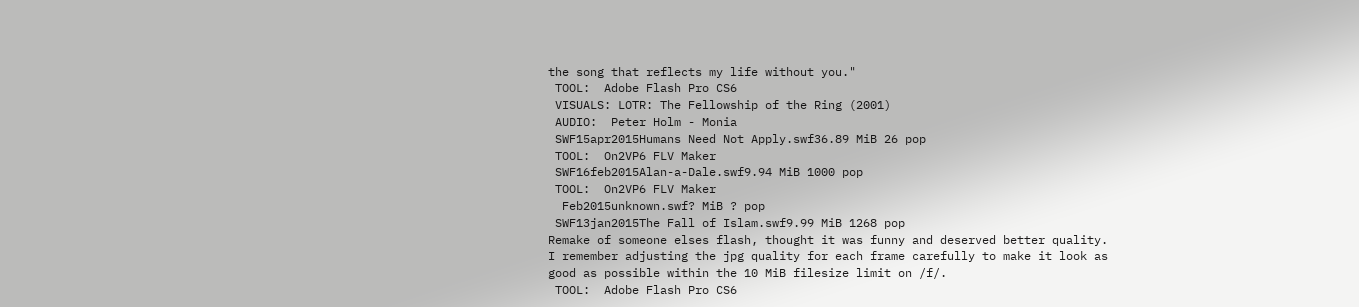the song that reflects my life without you."
 TOOL:  Adobe Flash Pro CS6
 VISUALS: LOTR: The Fellowship of the Ring (2001)
 AUDIO:  Peter Holm - Monia
 SWF15apr2015Humans Need Not Apply.swf36.89 MiB 26 pop
 TOOL:  On2VP6 FLV Maker
 SWF16feb2015Alan-a-Dale.swf9.94 MiB 1000 pop
 TOOL:  On2VP6 FLV Maker
  Feb2015unknown.swf? MiB ? pop
 SWF13jan2015The Fall of Islam.swf9.99 MiB 1268 pop
Remake of someone elses flash, thought it was funny and deserved better quality. I remember adjusting the jpg quality for each frame carefully to make it look as good as possible within the 10 MiB filesize limit on /f/.
 TOOL:  Adobe Flash Pro CS6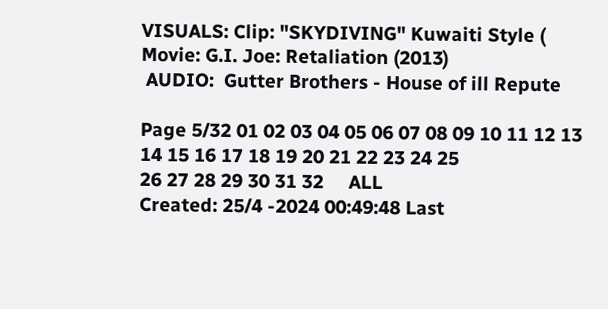VISUALS: Clip: "SKYDIVING" Kuwaiti Style ( Movie: G.I. Joe: Retaliation (2013)
 AUDIO:  Gutter Brothers - House of ill Repute

Page 5/32 01 02 03 04 05 06 07 08 09 10 11 12 13 14 15 16 17 18 19 20 21 22 23 24 25
26 27 28 29 30 31 32     ALL
Created: 25/4 -2024 00:49:48 Last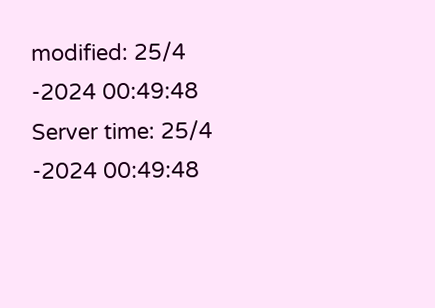modified: 25/4 -2024 00:49:48 Server time: 25/4 -2024 00:49:48